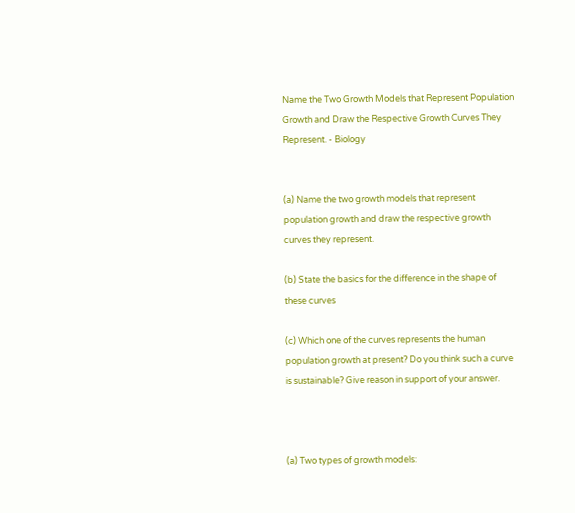Name the Two Growth Models that Represent Population Growth and Draw the Respective Growth Curves They Represent. - Biology


(a) Name the two growth models that represent population growth and draw the respective growth curves they represent.

(b) State the basics for the difference in the shape of these curves

(c) Which one of the curves represents the human population growth at present? Do you think such a curve is sustainable? Give reason in support of your answer.



(a) Two types of growth models: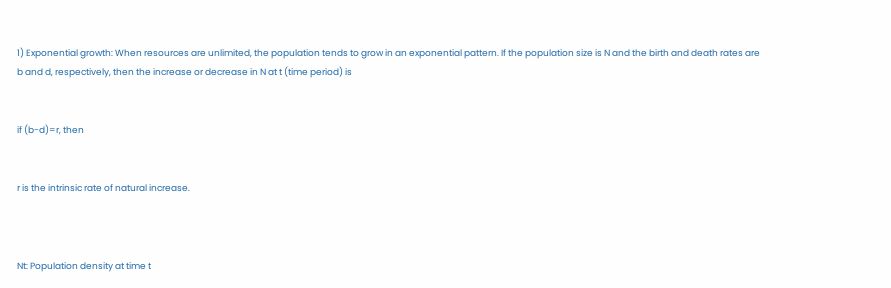1) Exponential growth: When resources are unlimited, the population tends to grow in an exponential pattern. If the population size is N and the birth and death rates are b and d, respectively, then the increase or decrease in N at t (time period) is


if (b-d)=r, then


r is the intrinsic rate of natural increase.



Nt: Population density at time t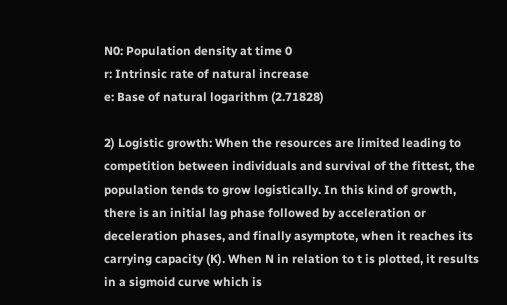N0: Population density at time 0
r: Intrinsic rate of natural increase
e: Base of natural logarithm (2.71828)

2) Logistic growth: When the resources are limited leading to competition between individuals and survival of the fittest, the population tends to grow logistically. In this kind of growth, there is an initial lag phase followed by acceleration or deceleration phases, and finally asymptote, when it reaches its carrying capacity (K). When N in relation to t is plotted, it results in a sigmoid curve which is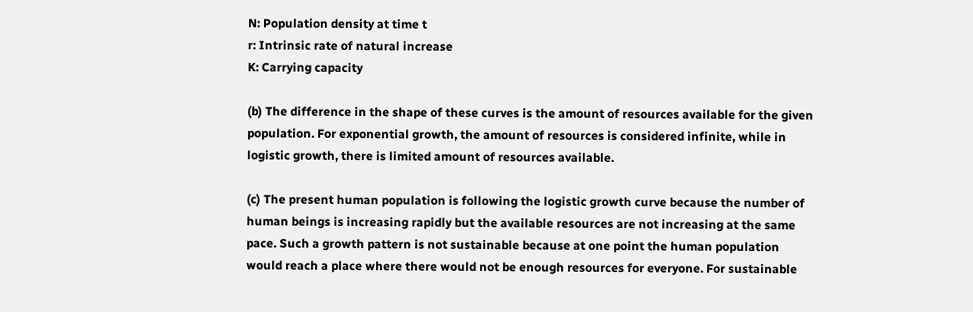N: Population density at time t
r: Intrinsic rate of natural increase
K: Carrying capacity

(b) The difference in the shape of these curves is the amount of resources available for the given population. For exponential growth, the amount of resources is considered infinite, while in logistic growth, there is limited amount of resources available.

(c) The present human population is following the logistic growth curve because the number of human beings is increasing rapidly but the available resources are not increasing at the same pace. Such a growth pattern is not sustainable because at one point the human population would reach a place where there would not be enough resources for everyone. For sustainable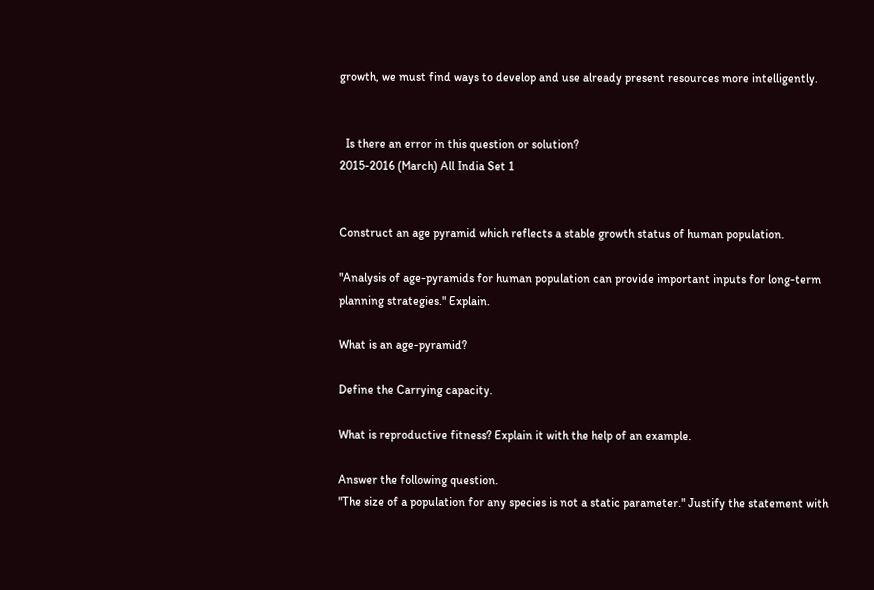growth, we must find ways to develop and use already present resources more intelligently.


  Is there an error in this question or solution?
2015-2016 (March) All India Set 1


Construct an age pyramid which reflects a stable growth status of human population.

"Analysis of age-pyramids for human population can provide important inputs for long-term planning strategies." Explain.

What is an age-pyramid?

Define the Carrying capacity.

What is reproductive fitness? Explain it with the help of an example.

Answer the following question.
"The size of a population for any species is not a static parameter." Justify the statement with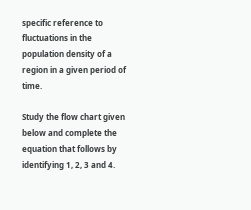specific reference to fluctuations in the population density of a region in a given period of time.

Study the flow chart given below and complete the equation that follows by identifying 1, 2, 3 and 4.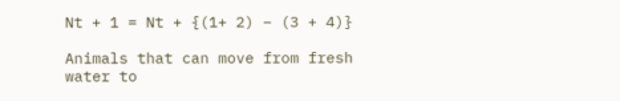Nt + 1 = Nt + {(1+ 2) − (3 + 4)}

Animals that can move from fresh water to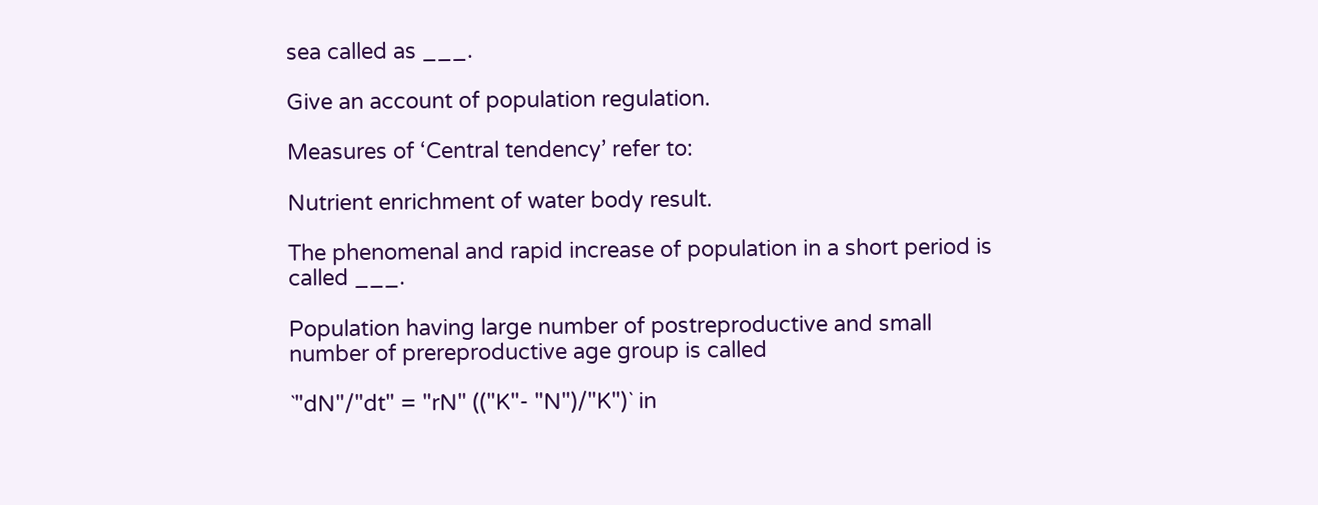sea called as ___.

Give an account of population regulation.

Measures of ‘Central tendency’ refer to:

Nutrient enrichment of water body result.

The phenomenal and rapid increase of population in a short period is called ___.

Population having large number of postreproductive and small number of prereproductive age group is called

`"dN"/"dt" = "rN" (("K"- "N")/"K")` in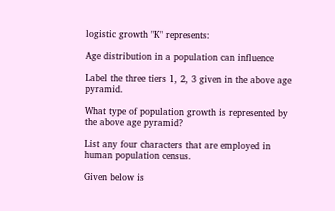logistic growth "K" represents:

Age distribution in a population can influence

Label the three tiers 1, 2, 3 given in the above age pyramid.

What type of population growth is represented by the above age pyramid?

List any four characters that are employed in human population census.

Given below is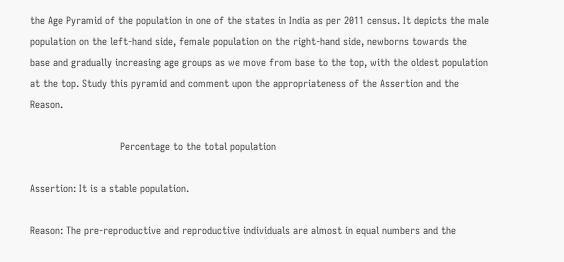the Age Pyramid of the population in one of the states in India as per 2011 census. It depicts the male population on the left-hand side, female population on the right-hand side, newborns towards the base and gradually increasing age groups as we move from base to the top, with the oldest population at the top. Study this pyramid and comment upon the appropriateness of the Assertion and the Reason.

                              Percentage to the total population

Assertion: It is a stable population.

Reason: The pre-reproductive and reproductive individuals are almost in equal numbers and the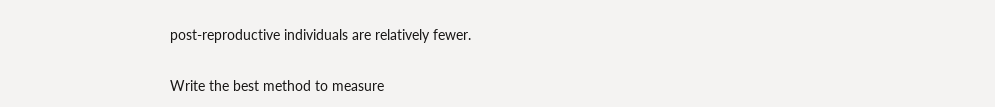post-reproductive individuals are relatively fewer.

Write the best method to measure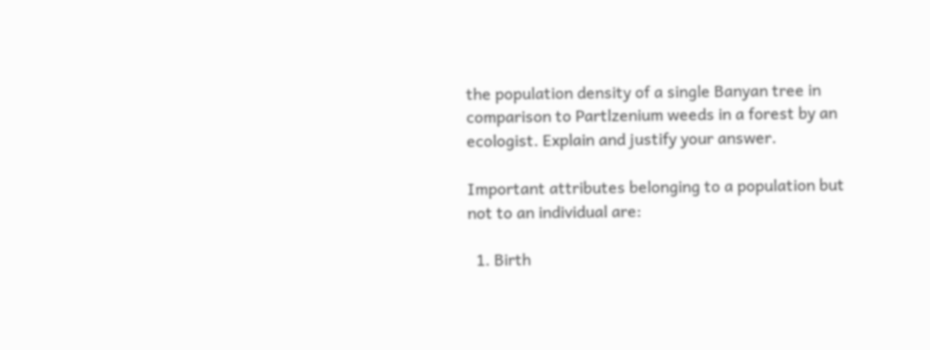the population density of a single Banyan tree in comparison to Partlzenium weeds in a forest by an ecologist. Explain and justify your answer.

Important attributes belonging to a population but not to an individual are:

  1. Birth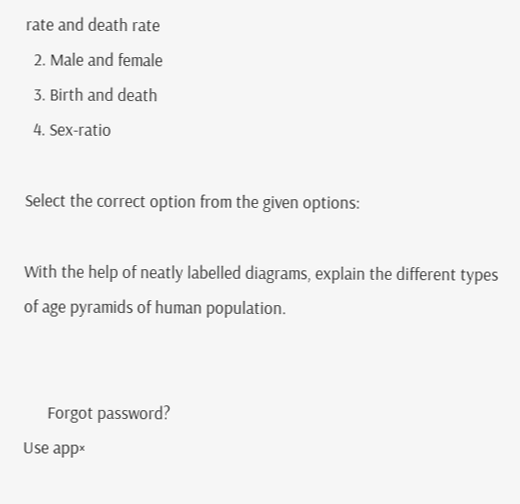rate and death rate
  2. Male and female
  3. Birth and death
  4. Sex-ratio

Select the correct option from the given options:

With the help of neatly labelled diagrams, explain the different types of age pyramids of human population.


      Forgot password?
Use app×